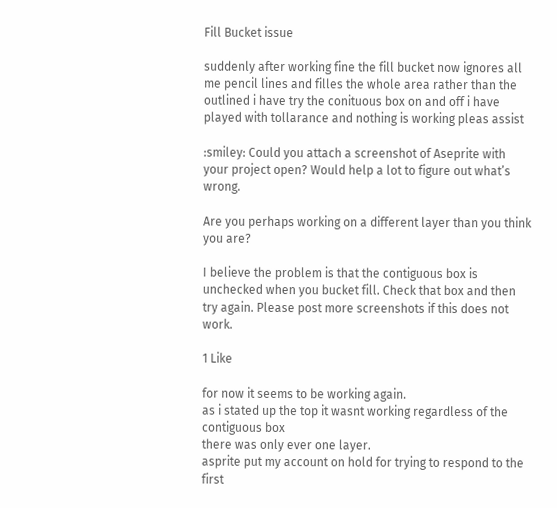Fill Bucket issue

suddenly after working fine the fill bucket now ignores all me pencil lines and filles the whole area rather than the outlined i have try the conituous box on and off i have played with tollarance and nothing is working pleas assist

:smiley: Could you attach a screenshot of Aseprite with your project open? Would help a lot to figure out what’s wrong.

Are you perhaps working on a different layer than you think you are?

I believe the problem is that the contiguous box is unchecked when you bucket fill. Check that box and then try again. Please post more screenshots if this does not work.

1 Like

for now it seems to be working again.
as i stated up the top it wasnt working regardless of the contiguous box
there was only ever one layer.
asprite put my account on hold for trying to respond to the first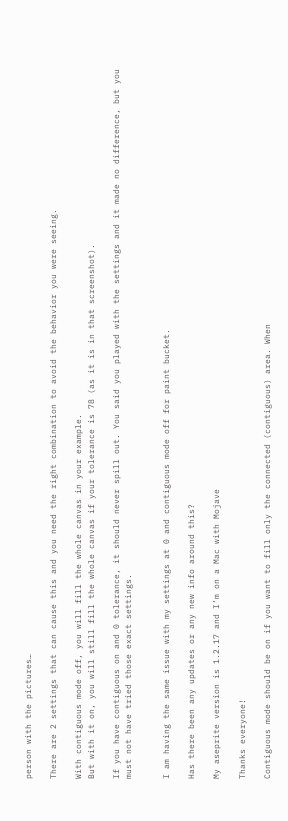person with the pictures…

There are 2 settings that can cause this and you need the right combination to avoid the behavior you were seeing.

With contiguous mode off, you will fill the whole canvas in your example.
But with it on, you will still fill the whole canvas if your tolerance is 78 (as it is in that screenshot).

If you have contiguous on and 0 tolerance, it should never spill out. You said you played with the settings and it made no difference, but you must not have tried those exact settings.


I am having the same issue with my settings at 0 and contiguous mode off for paint bucket.

Has there been any updates or any new info around this?

My aseprite version is 1.2.17 and I’m on a Mac with Mojave

Thanks everyone!

Contiguous mode should be on if you want to fill only the connected (contiguous) area. When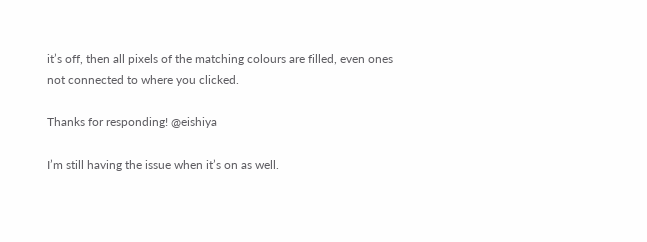it’s off, then all pixels of the matching colours are filled, even ones not connected to where you clicked.

Thanks for responding! @eishiya

I’m still having the issue when it’s on as well.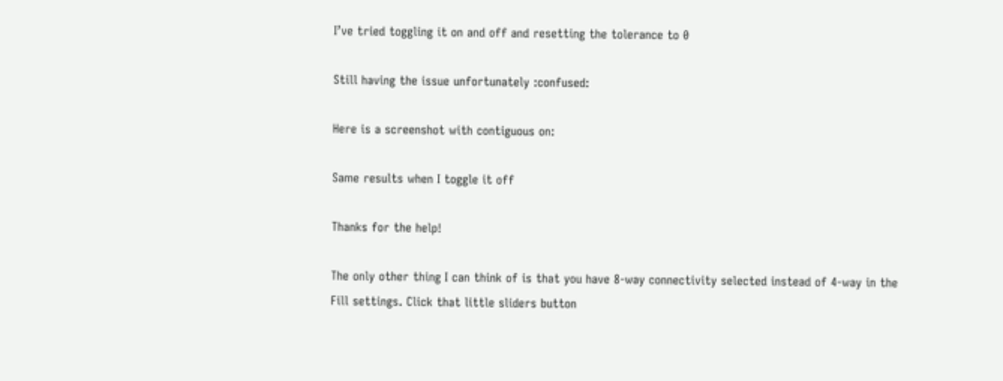I’ve tried toggling it on and off and resetting the tolerance to 0

Still having the issue unfortunately :confused:

Here is a screenshot with contiguous on:

Same results when I toggle it off

Thanks for the help!

The only other thing I can think of is that you have 8-way connectivity selected instead of 4-way in the Fill settings. Click that little sliders button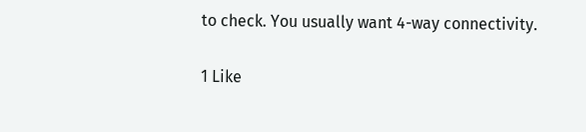to check. You usually want 4-way connectivity.

1 Like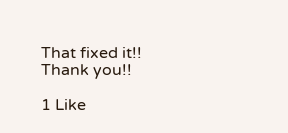That fixed it!! Thank you!!

1 Like